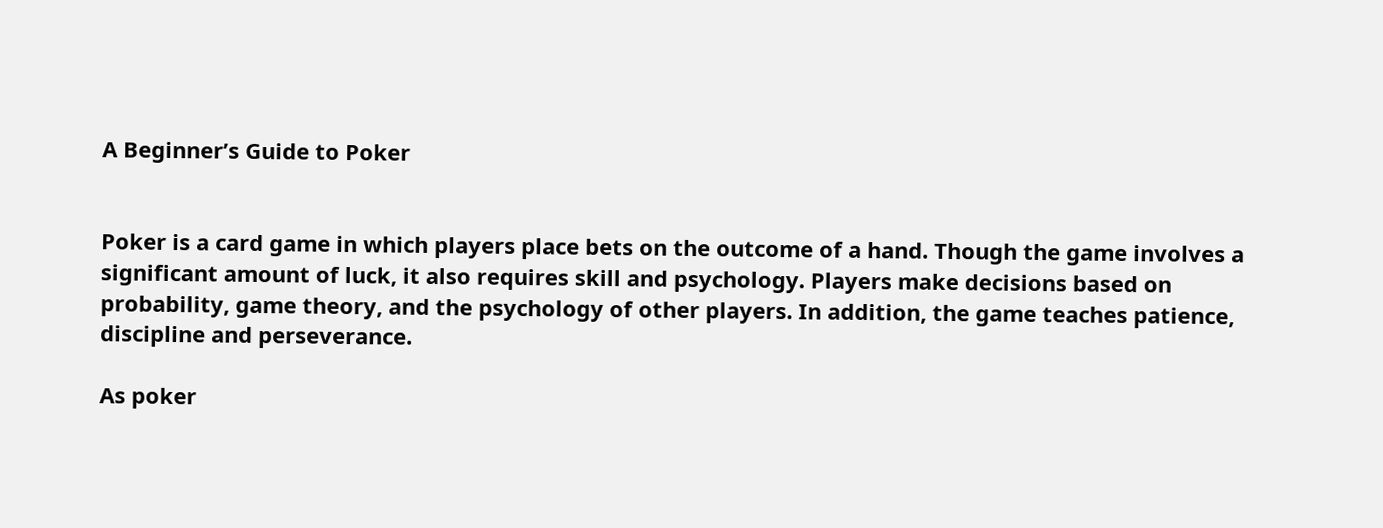A Beginner’s Guide to Poker


Poker is a card game in which players place bets on the outcome of a hand. Though the game involves a significant amount of luck, it also requires skill and psychology. Players make decisions based on probability, game theory, and the psychology of other players. In addition, the game teaches patience, discipline and perseverance.

As poker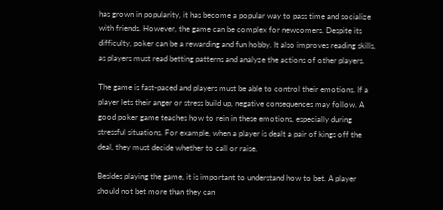has grown in popularity, it has become a popular way to pass time and socialize with friends. However, the game can be complex for newcomers. Despite its difficulty, poker can be a rewarding and fun hobby. It also improves reading skills, as players must read betting patterns and analyze the actions of other players.

The game is fast-paced and players must be able to control their emotions. If a player lets their anger or stress build up, negative consequences may follow. A good poker game teaches how to rein in these emotions, especially during stressful situations. For example, when a player is dealt a pair of kings off the deal, they must decide whether to call or raise.

Besides playing the game, it is important to understand how to bet. A player should not bet more than they can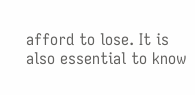afford to lose. It is also essential to know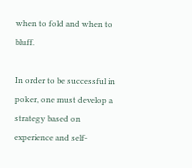when to fold and when to bluff.

In order to be successful in poker, one must develop a strategy based on experience and self-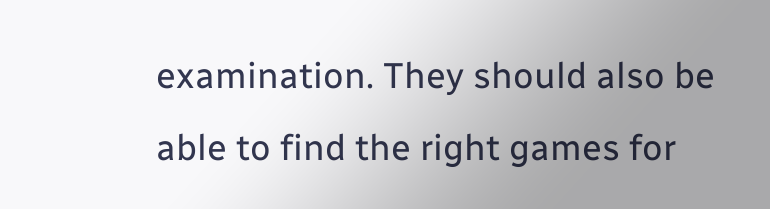examination. They should also be able to find the right games for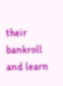their bankroll and learn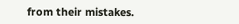from their mistakes.